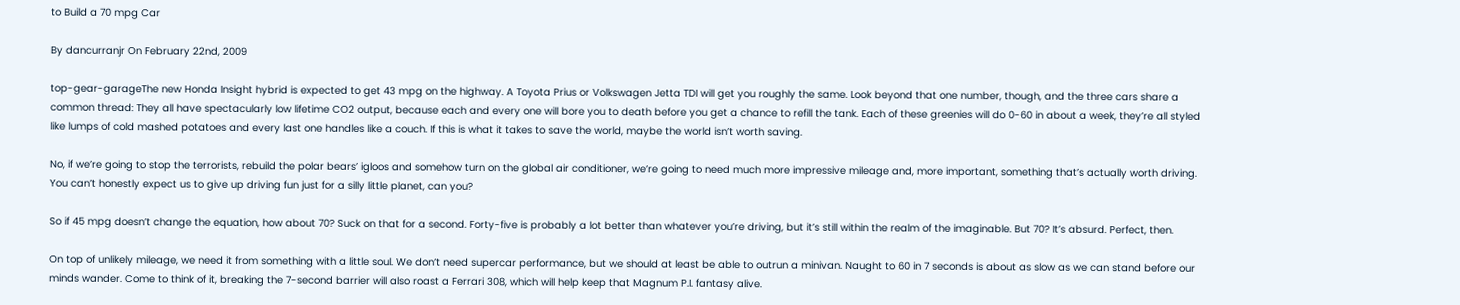to Build a 70 mpg Car

By dancurranjr On February 22nd, 2009

top-gear-garageThe new Honda Insight hybrid is expected to get 43 mpg on the highway. A Toyota Prius or Volkswagen Jetta TDI will get you roughly the same. Look beyond that one number, though, and the three cars share a common thread: They all have spectacularly low lifetime CO2 output, because each and every one will bore you to death before you get a chance to refill the tank. Each of these greenies will do 0-60 in about a week, they’re all styled like lumps of cold mashed potatoes and every last one handles like a couch. If this is what it takes to save the world, maybe the world isn’t worth saving.

No, if we’re going to stop the terrorists, rebuild the polar bears’ igloos and somehow turn on the global air conditioner, we’re going to need much more impressive mileage and, more important, something that’s actually worth driving. You can’t honestly expect us to give up driving fun just for a silly little planet, can you?

So if 45 mpg doesn’t change the equation, how about 70? Suck on that for a second. Forty-five is probably a lot better than whatever you’re driving, but it’s still within the realm of the imaginable. But 70? It’s absurd. Perfect, then.

On top of unlikely mileage, we need it from something with a little soul. We don’t need supercar performance, but we should at least be able to outrun a minivan. Naught to 60 in 7 seconds is about as slow as we can stand before our minds wander. Come to think of it, breaking the 7-second barrier will also roast a Ferrari 308, which will help keep that Magnum P.I. fantasy alive.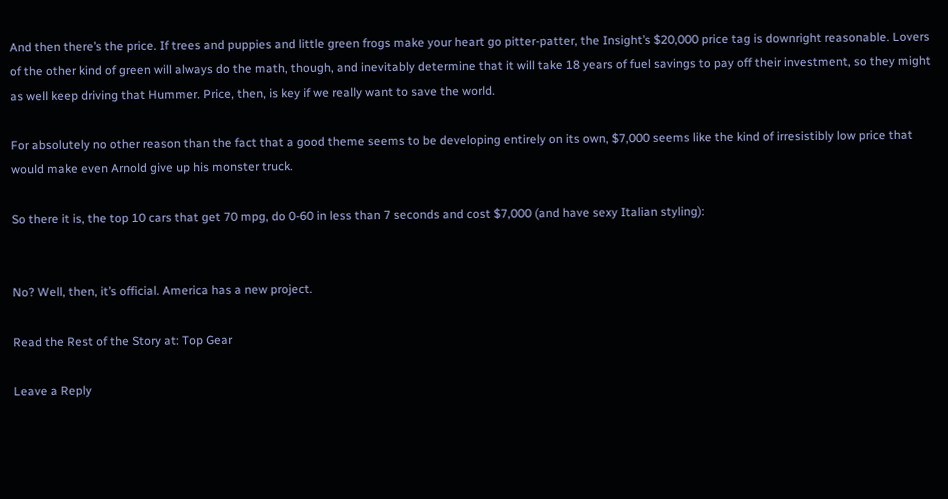And then there’s the price. If trees and puppies and little green frogs make your heart go pitter-patter, the Insight’s $20,000 price tag is downright reasonable. Lovers of the other kind of green will always do the math, though, and inevitably determine that it will take 18 years of fuel savings to pay off their investment, so they might as well keep driving that Hummer. Price, then, is key if we really want to save the world.

For absolutely no other reason than the fact that a good theme seems to be developing entirely on its own, $7,000 seems like the kind of irresistibly low price that would make even Arnold give up his monster truck.

So there it is, the top 10 cars that get 70 mpg, do 0-60 in less than 7 seconds and cost $7,000 (and have sexy Italian styling):


No? Well, then, it’s official. America has a new project.

Read the Rest of the Story at: Top Gear

Leave a Reply